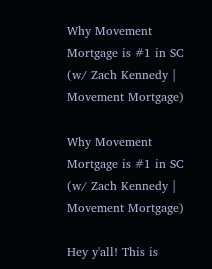Why Movement Mortgage is #1 in SC (w/ Zach Kennedy | Movement Mortgage)

Why Movement Mortgage is #1 in SC (w/ Zach Kennedy | Movement Mortgage)

Hey y'all! This is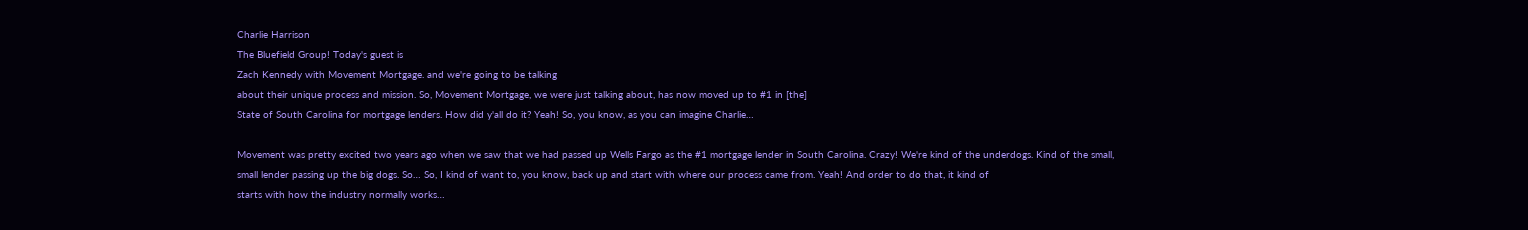Charlie Harrison
The Bluefield Group! Today's guest is
Zach Kennedy with Movement Mortgage. and we're going to be talking
about their unique process and mission. So, Movement Mortgage, we were just talking about, has now moved up to #1 in [the]
State of South Carolina for mortgage lenders. How did y'all do it? Yeah! So, you know, as you can imagine Charlie…

Movement was pretty excited two years ago when we saw that we had passed up Wells Fargo as the #1 mortgage lender in South Carolina. Crazy! We're kind of the underdogs. Kind of the small,
small lender passing up the big dogs. So… So, I kind of want to, you know, back up and start with where our process came from. Yeah! And order to do that, it kind of
starts with how the industry normally works…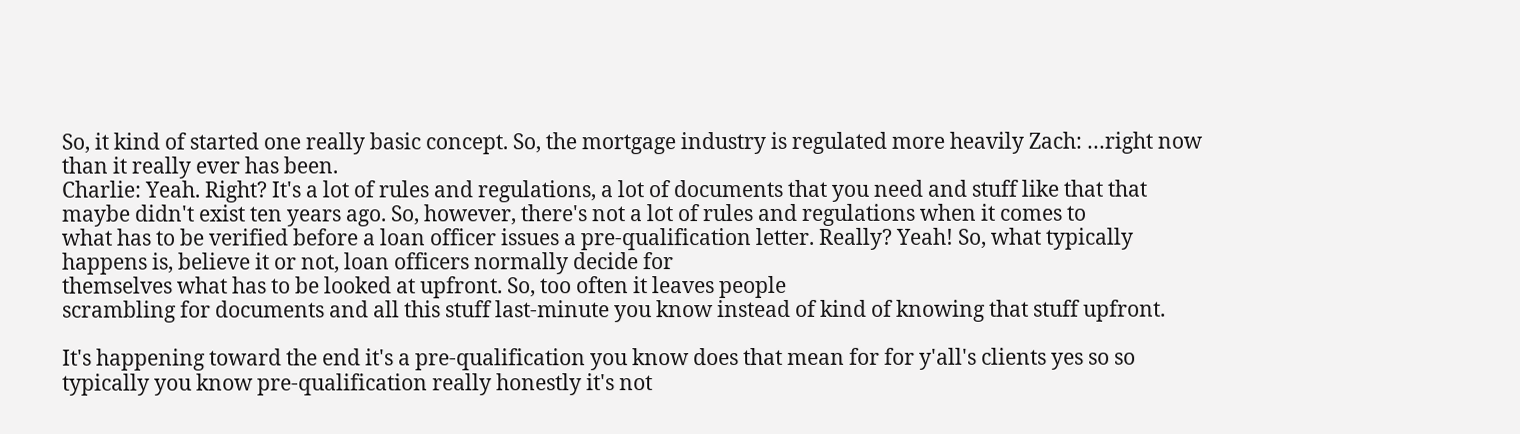So, it kind of started one really basic concept. So, the mortgage industry is regulated more heavily Zach: …right now than it really ever has been.
Charlie: Yeah. Right? It's a lot of rules and regulations, a lot of documents that you need and stuff like that that maybe didn't exist ten years ago. So, however, there's not a lot of rules and regulations when it comes to
what has to be verified before a loan officer issues a pre-qualification letter. Really? Yeah! So, what typically happens is, believe it or not, loan officers normally decide for
themselves what has to be looked at upfront. So, too often it leaves people
scrambling for documents and all this stuff last-minute you know instead of kind of knowing that stuff upfront.

It's happening toward the end it's a pre-qualification you know does that mean for for y'all's clients yes so so typically you know pre-qualification really honestly it's not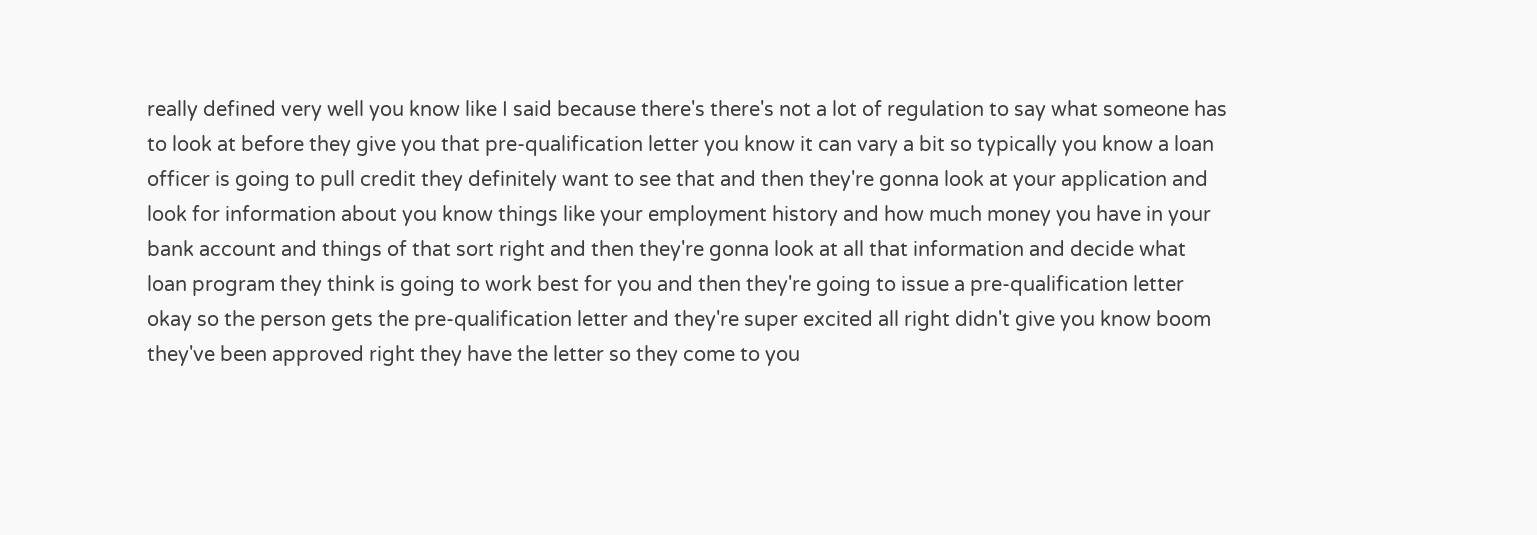really defined very well you know like I said because there's there's not a lot of regulation to say what someone has to look at before they give you that pre-qualification letter you know it can vary a bit so typically you know a loan officer is going to pull credit they definitely want to see that and then they're gonna look at your application and look for information about you know things like your employment history and how much money you have in your bank account and things of that sort right and then they're gonna look at all that information and decide what loan program they think is going to work best for you and then they're going to issue a pre-qualification letter okay so the person gets the pre-qualification letter and they're super excited all right didn't give you know boom they've been approved right they have the letter so they come to you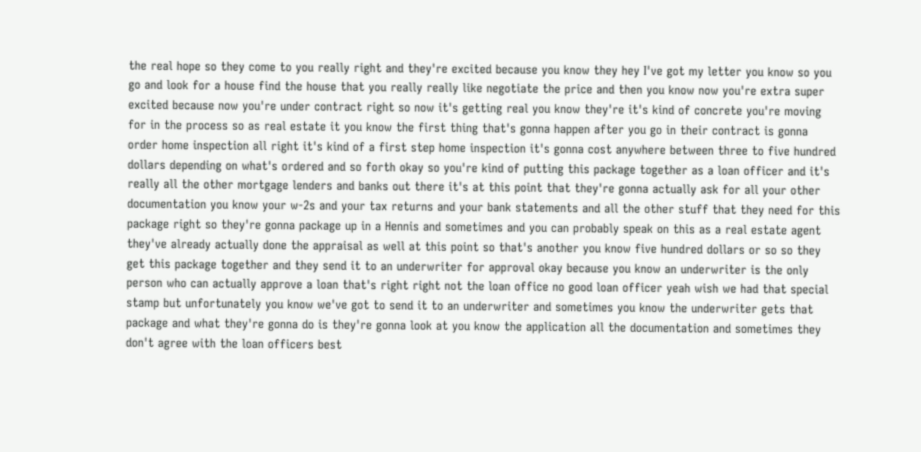the real hope so they come to you really right and they're excited because you know they hey I've got my letter you know so you go and look for a house find the house that you really really like negotiate the price and then you know now you're extra super excited because now you're under contract right so now it's getting real you know they're it's kind of concrete you're moving for in the process so as real estate it you know the first thing that's gonna happen after you go in their contract is gonna order home inspection all right it's kind of a first step home inspection it's gonna cost anywhere between three to five hundred dollars depending on what's ordered and so forth okay so you're kind of putting this package together as a loan officer and it's really all the other mortgage lenders and banks out there it's at this point that they're gonna actually ask for all your other documentation you know your w-2s and your tax returns and your bank statements and all the other stuff that they need for this package right so they're gonna package up in a Hennis and sometimes and you can probably speak on this as a real estate agent they've already actually done the appraisal as well at this point so that's another you know five hundred dollars or so so they get this package together and they send it to an underwriter for approval okay because you know an underwriter is the only person who can actually approve a loan that's right right not the loan office no good loan officer yeah wish we had that special stamp but unfortunately you know we've got to send it to an underwriter and sometimes you know the underwriter gets that package and what they're gonna do is they're gonna look at you know the application all the documentation and sometimes they don't agree with the loan officers best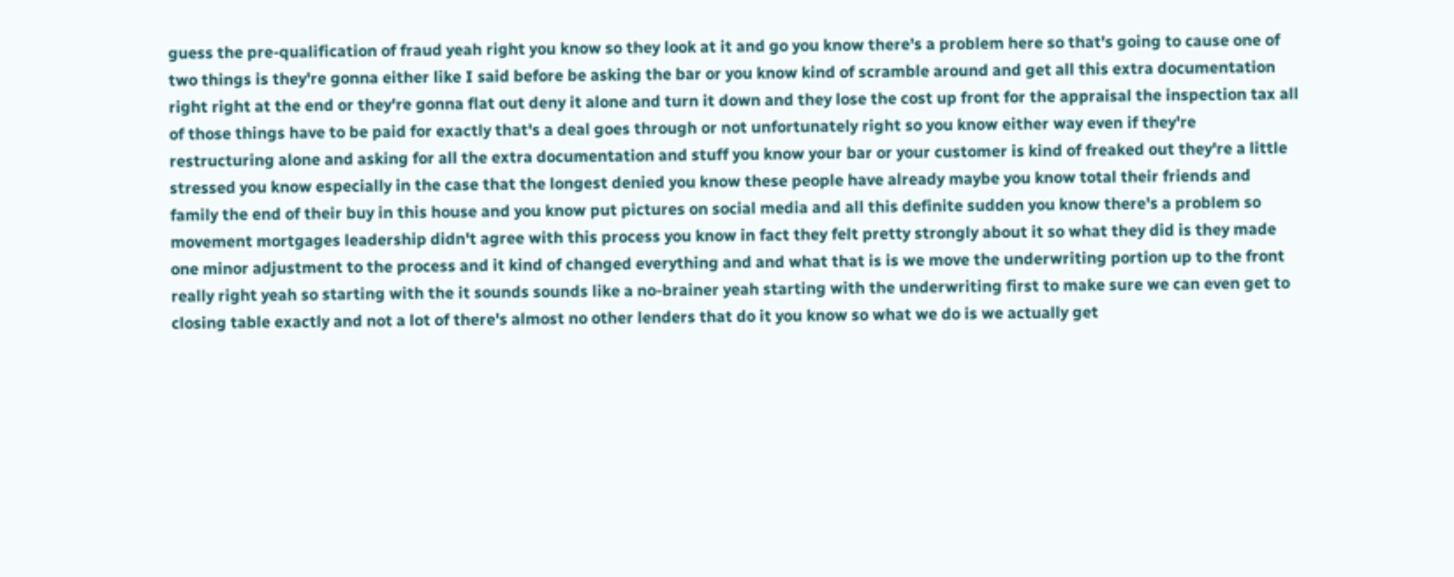guess the pre-qualification of fraud yeah right you know so they look at it and go you know there's a problem here so that's going to cause one of two things is they're gonna either like I said before be asking the bar or you know kind of scramble around and get all this extra documentation right right at the end or they're gonna flat out deny it alone and turn it down and they lose the cost up front for the appraisal the inspection tax all of those things have to be paid for exactly that's a deal goes through or not unfortunately right so you know either way even if they're restructuring alone and asking for all the extra documentation and stuff you know your bar or your customer is kind of freaked out they're a little stressed you know especially in the case that the longest denied you know these people have already maybe you know total their friends and family the end of their buy in this house and you know put pictures on social media and all this definite sudden you know there's a problem so movement mortgages leadership didn't agree with this process you know in fact they felt pretty strongly about it so what they did is they made one minor adjustment to the process and it kind of changed everything and and what that is is we move the underwriting portion up to the front really right yeah so starting with the it sounds sounds like a no-brainer yeah starting with the underwriting first to make sure we can even get to closing table exactly and not a lot of there's almost no other lenders that do it you know so what we do is we actually get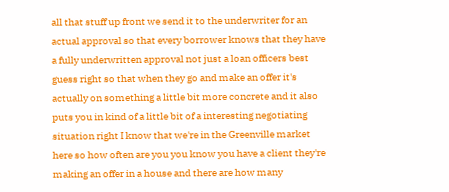all that stuff up front we send it to the underwriter for an actual approval so that every borrower knows that they have a fully underwritten approval not just a loan officers best guess right so that when they go and make an offer it's actually on something a little bit more concrete and it also puts you in kind of a little bit of a interesting negotiating situation right I know that we're in the Greenville market here so how often are you you know you have a client they're making an offer in a house and there are how many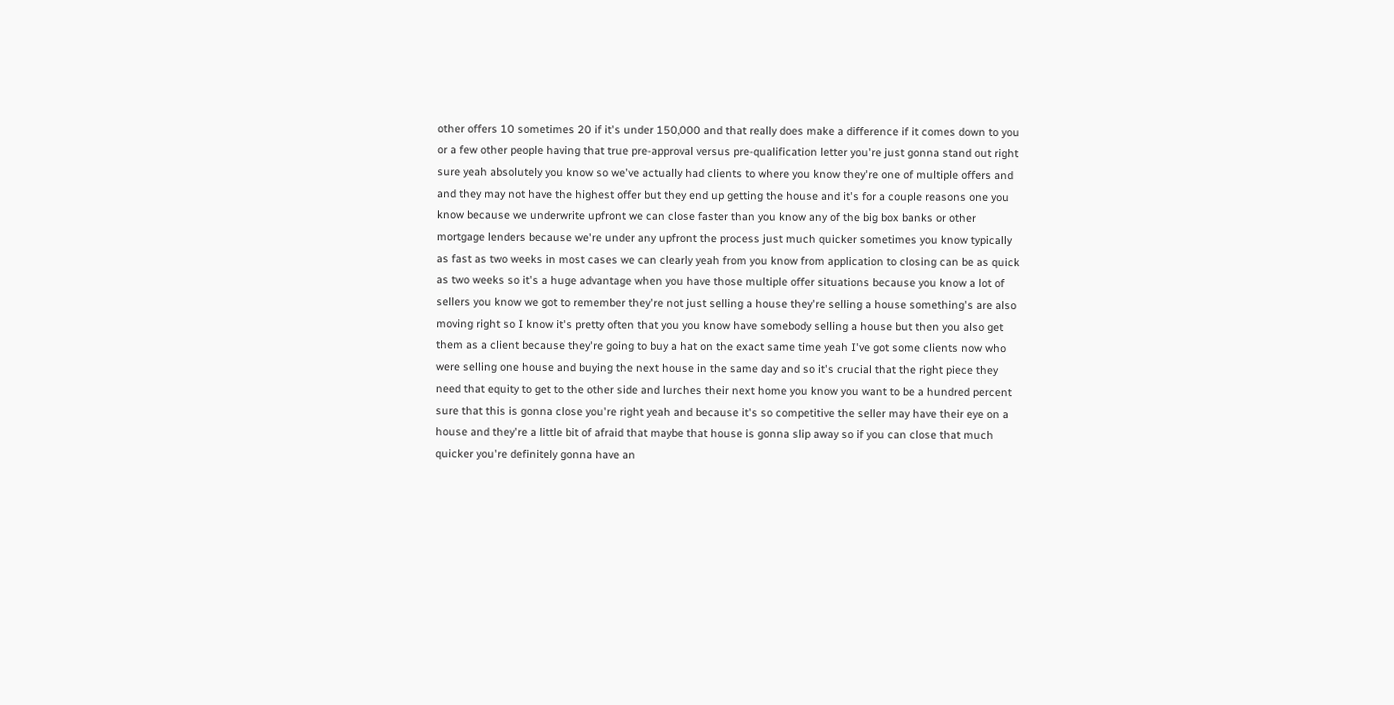other offers 10 sometimes 20 if it's under 150,000 and that really does make a difference if it comes down to you or a few other people having that true pre-approval versus pre-qualification letter you're just gonna stand out right sure yeah absolutely you know so we've actually had clients to where you know they're one of multiple offers and and they may not have the highest offer but they end up getting the house and it's for a couple reasons one you know because we underwrite upfront we can close faster than you know any of the big box banks or other mortgage lenders because we're under any upfront the process just much quicker sometimes you know typically as fast as two weeks in most cases we can clearly yeah from you know from application to closing can be as quick as two weeks so it's a huge advantage when you have those multiple offer situations because you know a lot of sellers you know we got to remember they're not just selling a house they're selling a house something's are also moving right so I know it's pretty often that you you know have somebody selling a house but then you also get them as a client because they're going to buy a hat on the exact same time yeah I've got some clients now who were selling one house and buying the next house in the same day and so it's crucial that the right piece they need that equity to get to the other side and lurches their next home you know you want to be a hundred percent sure that this is gonna close you're right yeah and because it's so competitive the seller may have their eye on a house and they're a little bit of afraid that maybe that house is gonna slip away so if you can close that much quicker you're definitely gonna have an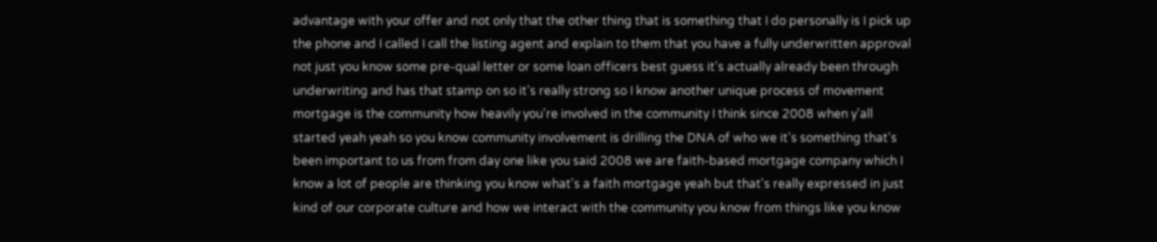advantage with your offer and not only that the other thing that is something that I do personally is I pick up the phone and I called I call the listing agent and explain to them that you have a fully underwritten approval not just you know some pre-qual letter or some loan officers best guess it's actually already been through underwriting and has that stamp on so it's really strong so I know another unique process of movement mortgage is the community how heavily you're involved in the community I think since 2008 when y'all started yeah yeah so you know community involvement is drilling the DNA of who we it's something that's been important to us from from day one like you said 2008 we are faith-based mortgage company which I know a lot of people are thinking you know what's a faith mortgage yeah but that's really expressed in just kind of our corporate culture and how we interact with the community you know from things like you know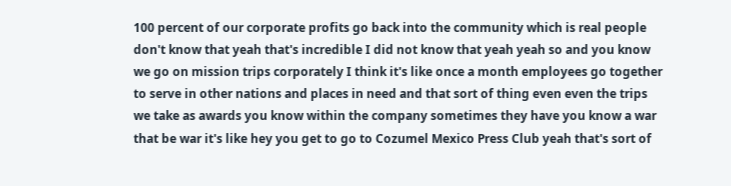100 percent of our corporate profits go back into the community which is real people don't know that yeah that's incredible I did not know that yeah yeah so and you know we go on mission trips corporately I think it's like once a month employees go together to serve in other nations and places in need and that sort of thing even even the trips we take as awards you know within the company sometimes they have you know a war that be war it's like hey you get to go to Cozumel Mexico Press Club yeah that's sort of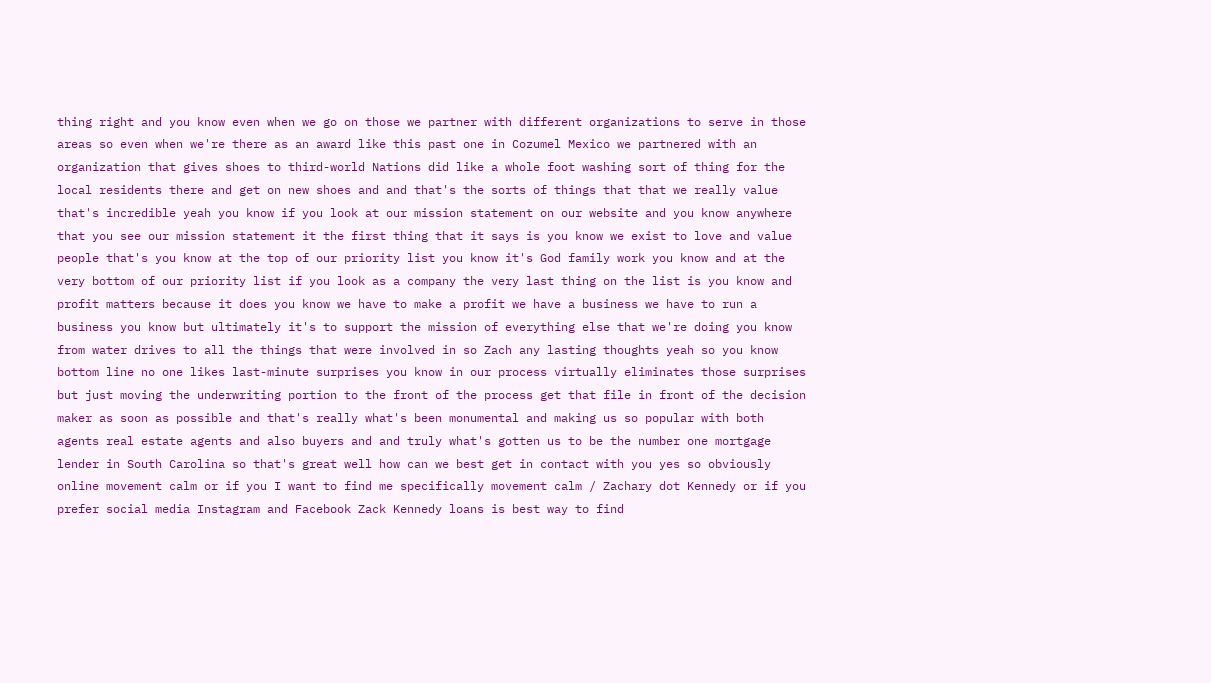thing right and you know even when we go on those we partner with different organizations to serve in those areas so even when we're there as an award like this past one in Cozumel Mexico we partnered with an organization that gives shoes to third-world Nations did like a whole foot washing sort of thing for the local residents there and get on new shoes and and that's the sorts of things that that we really value that's incredible yeah you know if you look at our mission statement on our website and you know anywhere that you see our mission statement it the first thing that it says is you know we exist to love and value people that's you know at the top of our priority list you know it's God family work you know and at the very bottom of our priority list if you look as a company the very last thing on the list is you know and profit matters because it does you know we have to make a profit we have a business we have to run a business you know but ultimately it's to support the mission of everything else that we're doing you know from water drives to all the things that were involved in so Zach any lasting thoughts yeah so you know bottom line no one likes last-minute surprises you know in our process virtually eliminates those surprises but just moving the underwriting portion to the front of the process get that file in front of the decision maker as soon as possible and that's really what's been monumental and making us so popular with both agents real estate agents and also buyers and and truly what's gotten us to be the number one mortgage lender in South Carolina so that's great well how can we best get in contact with you yes so obviously online movement calm or if you I want to find me specifically movement calm / Zachary dot Kennedy or if you prefer social media Instagram and Facebook Zack Kennedy loans is best way to find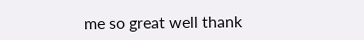me so great well thank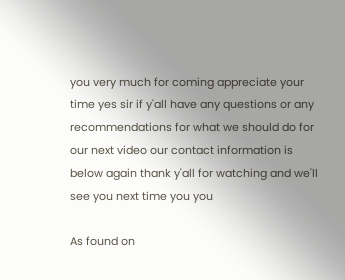you very much for coming appreciate your time yes sir if y'all have any questions or any recommendations for what we should do for our next video our contact information is below again thank y'all for watching and we'll see you next time you you

As found on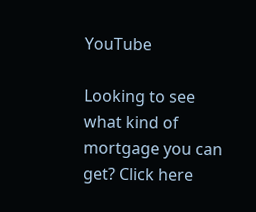YouTube

Looking to see what kind of mortgage you can get? Click here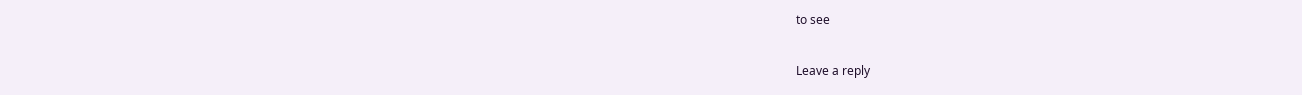to see

Leave a reply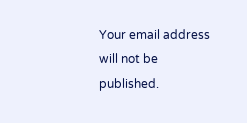Your email address will not be published.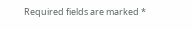Required fields are marked *